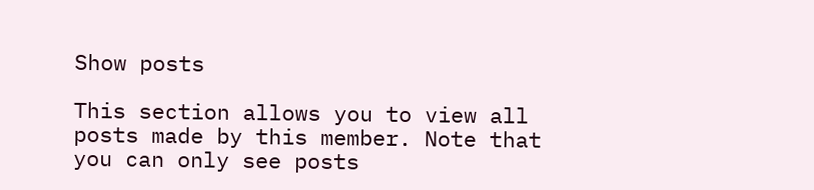Show posts

This section allows you to view all posts made by this member. Note that you can only see posts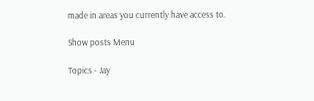made in areas you currently have access to.

Show posts Menu

Topics - Jay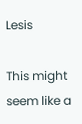Lesis

This might seem like a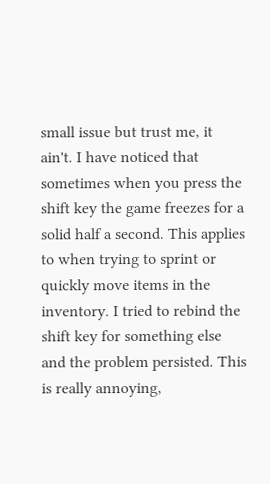small issue but trust me, it ain't. I have noticed that sometimes when you press the shift key the game freezes for a solid half a second. This applies to when trying to sprint or quickly move items in the inventory. I tried to rebind the shift key for something else and the problem persisted. This is really annoying,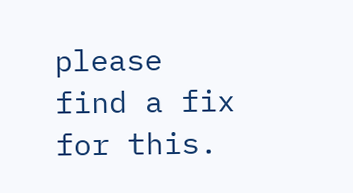please find a fix for this.